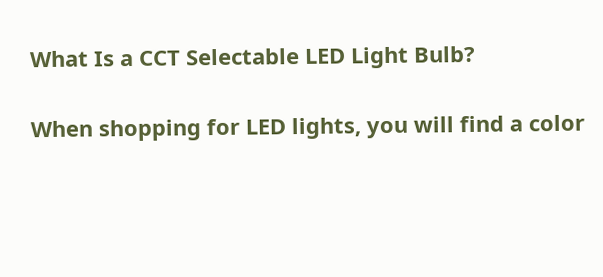What Is a CCT Selectable LED Light Bulb?

When shopping for LED lights, you will find a color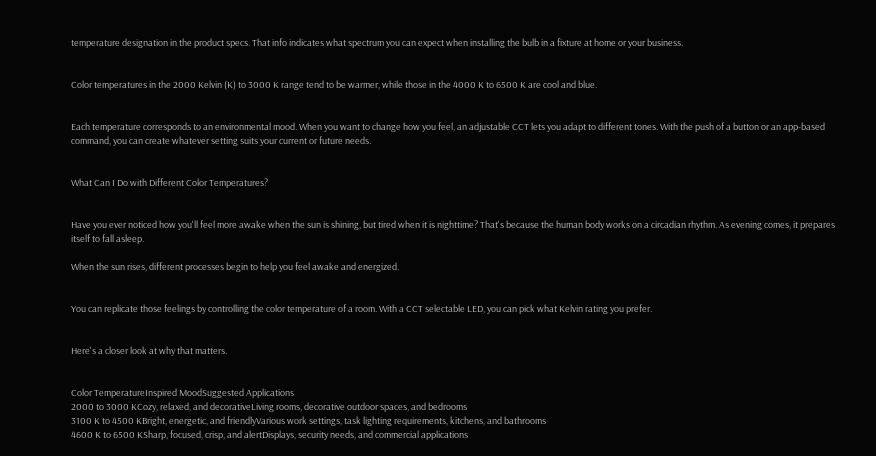temperature designation in the product specs. That info indicates what spectrum you can expect when installing the bulb in a fixture at home or your business.


Color temperatures in the 2000 Kelvin (K) to 3000 K range tend to be warmer, while those in the 4000 K to 6500 K are cool and blue.


Each temperature corresponds to an environmental mood. When you want to change how you feel, an adjustable CCT lets you adapt to different tones. With the push of a button or an app-based command, you can create whatever setting suits your current or future needs.


What Can I Do with Different Color Temperatures?


Have you ever noticed how you'll feel more awake when the sun is shining, but tired when it is nighttime? That's because the human body works on a circadian rhythm. As evening comes, it prepares itself to fall asleep.

When the sun rises, different processes begin to help you feel awake and energized.


You can replicate those feelings by controlling the color temperature of a room. With a CCT selectable LED, you can pick what Kelvin rating you prefer.


Here's a closer look at why that matters.


Color TemperatureInspired MoodSuggested Applications
2000 to 3000 KCozy, relaxed, and decorativeLiving rooms, decorative outdoor spaces, and bedrooms
3100 K to 4500 KBright, energetic, and friendlyVarious work settings, task lighting requirements, kitchens, and bathrooms
4600 K to 6500 KSharp, focused, crisp, and alertDisplays, security needs, and commercial applications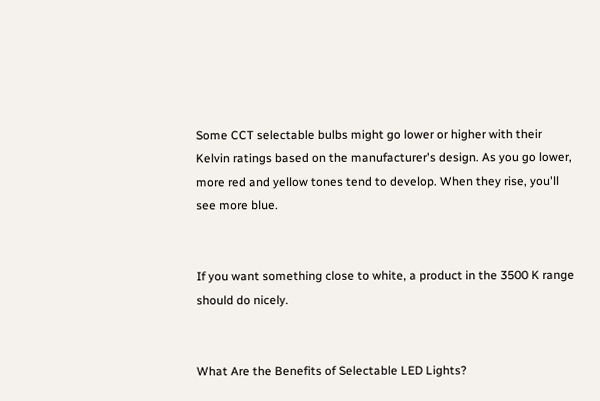Some CCT selectable bulbs might go lower or higher with their Kelvin ratings based on the manufacturer's design. As you go lower, more red and yellow tones tend to develop. When they rise, you'll see more blue.


If you want something close to white, a product in the 3500 K range should do nicely.


What Are the Benefits of Selectable LED Lights?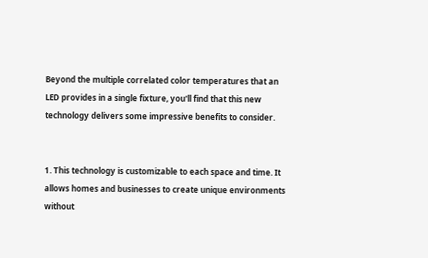Beyond the multiple correlated color temperatures that an LED provides in a single fixture, you'll find that this new technology delivers some impressive benefits to consider.


1. This technology is customizable to each space and time. It allows homes and businesses to create unique environments without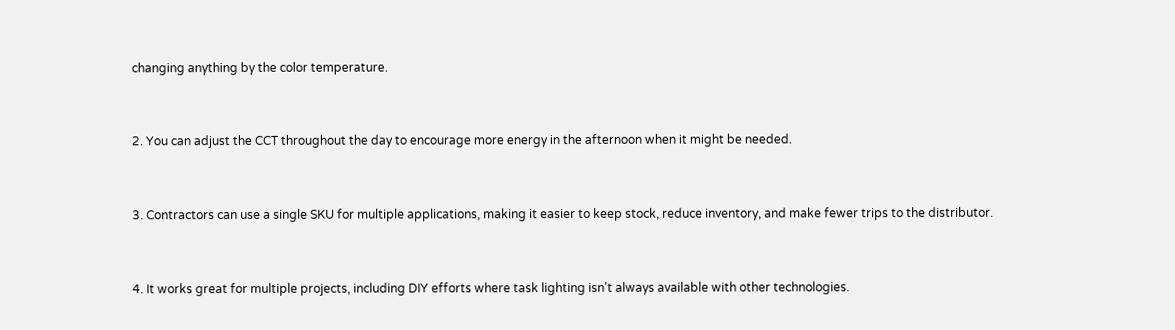changing anything by the color temperature.


2. You can adjust the CCT throughout the day to encourage more energy in the afternoon when it might be needed.


3. Contractors can use a single SKU for multiple applications, making it easier to keep stock, reduce inventory, and make fewer trips to the distributor.


4. It works great for multiple projects, including DIY efforts where task lighting isn't always available with other technologies.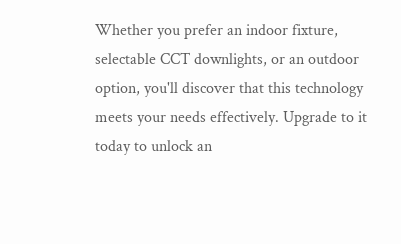Whether you prefer an indoor fixture, selectable CCT downlights, or an outdoor option, you'll discover that this technology meets your needs effectively. Upgrade to it today to unlock an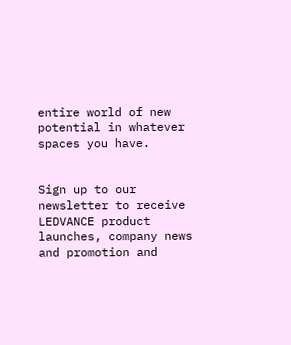entire world of new potential in whatever spaces you have.


Sign up to our newsletter to receive LEDVANCE product launches, company news and promotion and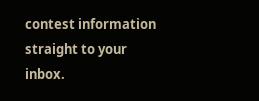contest information straight to your inbox.